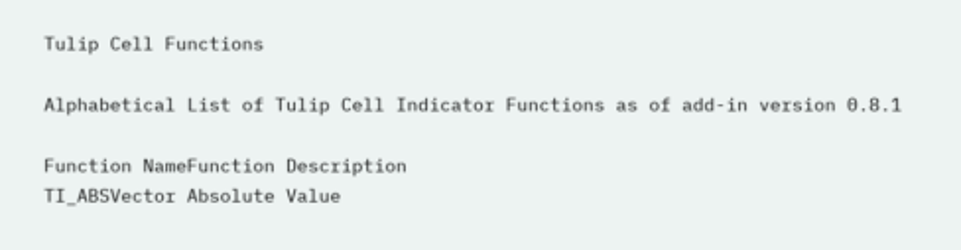Tulip Cell Functions

Alphabetical List of Tulip Cell Indicator Functions as of add-in version 0.8.1

Function NameFunction Description
TI_ABSVector Absolute Value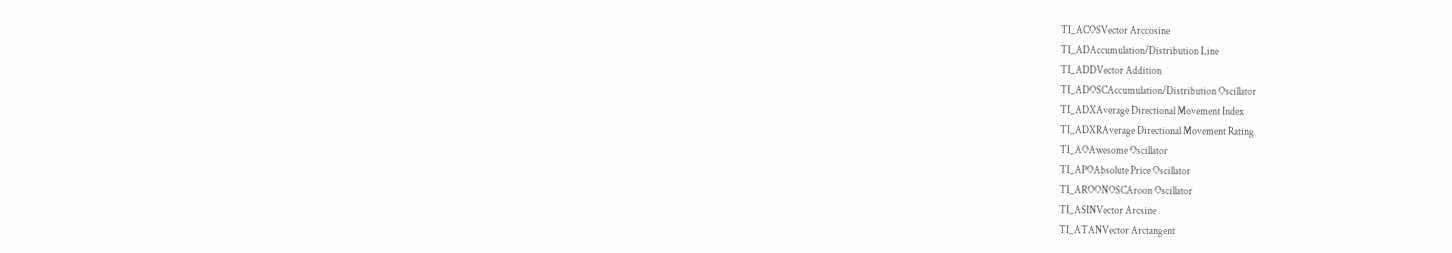TI_ACOSVector Arccosine
TI_ADAccumulation/Distribution Line
TI_ADDVector Addition
TI_ADOSCAccumulation/Distribution Oscillator
TI_ADXAverage Directional Movement Index
TI_ADXRAverage Directional Movement Rating
TI_AOAwesome Oscillator
TI_APOAbsolute Price Oscillator
TI_AROONOSCAroon Oscillator
TI_ASINVector Arcsine
TI_ATANVector Arctangent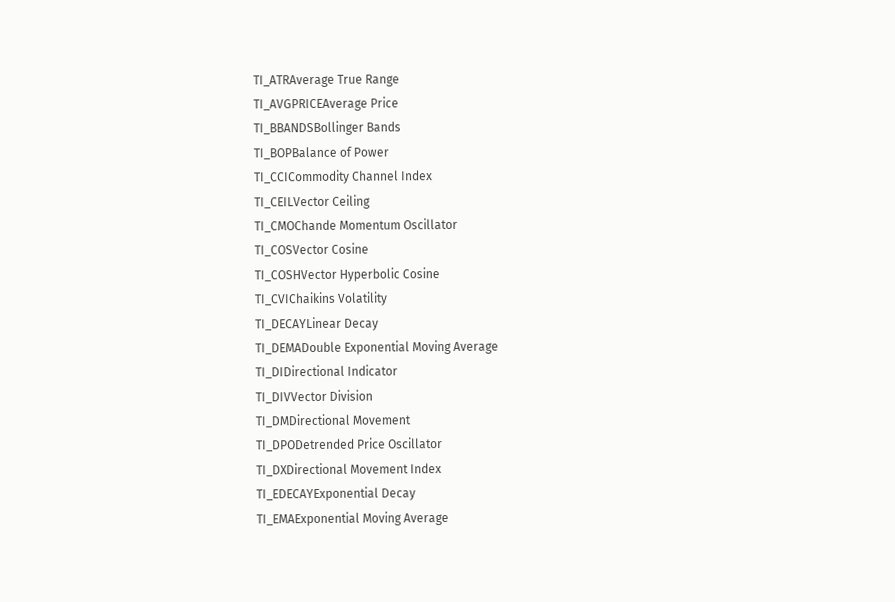TI_ATRAverage True Range
TI_AVGPRICEAverage Price
TI_BBANDSBollinger Bands
TI_BOPBalance of Power
TI_CCICommodity Channel Index
TI_CEILVector Ceiling
TI_CMOChande Momentum Oscillator
TI_COSVector Cosine
TI_COSHVector Hyperbolic Cosine
TI_CVIChaikins Volatility
TI_DECAYLinear Decay
TI_DEMADouble Exponential Moving Average
TI_DIDirectional Indicator
TI_DIVVector Division
TI_DMDirectional Movement
TI_DPODetrended Price Oscillator
TI_DXDirectional Movement Index
TI_EDECAYExponential Decay
TI_EMAExponential Moving Average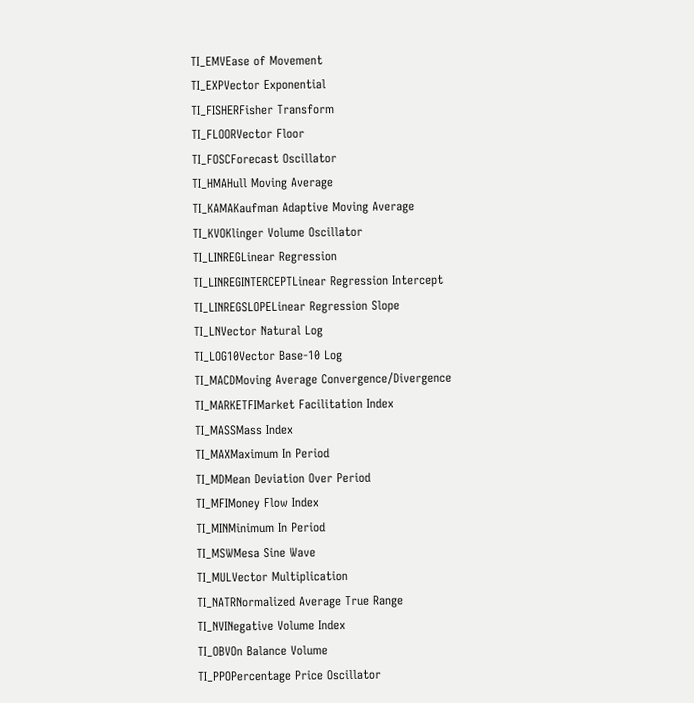TI_EMVEase of Movement
TI_EXPVector Exponential
TI_FISHERFisher Transform
TI_FLOORVector Floor
TI_FOSCForecast Oscillator
TI_HMAHull Moving Average
TI_KAMAKaufman Adaptive Moving Average
TI_KVOKlinger Volume Oscillator
TI_LINREGLinear Regression
TI_LINREGINTERCEPTLinear Regression Intercept
TI_LINREGSLOPELinear Regression Slope
TI_LNVector Natural Log
TI_LOG10Vector Base-10 Log
TI_MACDMoving Average Convergence/Divergence
TI_MARKETFIMarket Facilitation Index
TI_MASSMass Index
TI_MAXMaximum In Period
TI_MDMean Deviation Over Period
TI_MFIMoney Flow Index
TI_MINMinimum In Period
TI_MSWMesa Sine Wave
TI_MULVector Multiplication
TI_NATRNormalized Average True Range
TI_NVINegative Volume Index
TI_OBVOn Balance Volume
TI_PPOPercentage Price Oscillator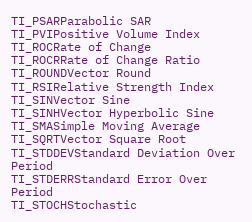TI_PSARParabolic SAR
TI_PVIPositive Volume Index
TI_ROCRate of Change
TI_ROCRRate of Change Ratio
TI_ROUNDVector Round
TI_RSIRelative Strength Index
TI_SINVector Sine
TI_SINHVector Hyperbolic Sine
TI_SMASimple Moving Average
TI_SQRTVector Square Root
TI_STDDEVStandard Deviation Over Period
TI_STDERRStandard Error Over Period
TI_STOCHStochastic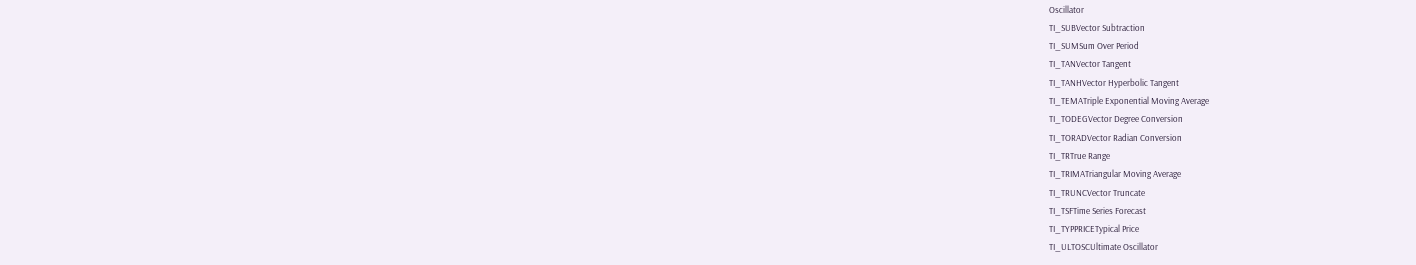Oscillator
TI_SUBVector Subtraction
TI_SUMSum Over Period
TI_TANVector Tangent
TI_TANHVector Hyperbolic Tangent
TI_TEMATriple Exponential Moving Average
TI_TODEGVector Degree Conversion
TI_TORADVector Radian Conversion
TI_TRTrue Range
TI_TRIMATriangular Moving Average
TI_TRUNCVector Truncate
TI_TSFTime Series Forecast
TI_TYPPRICETypical Price
TI_ULTOSCUltimate Oscillator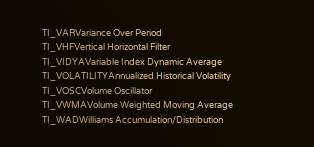TI_VARVariance Over Period
TI_VHFVertical Horizontal Filter
TI_VIDYAVariable Index Dynamic Average
TI_VOLATILITYAnnualized Historical Volatility
TI_VOSCVolume Oscillator
TI_VWMAVolume Weighted Moving Average
TI_WADWilliams Accumulation/Distribution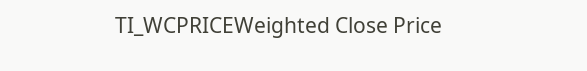TI_WCPRICEWeighted Close Price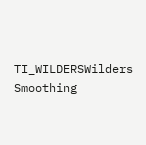TI_WILDERSWilders Smoothing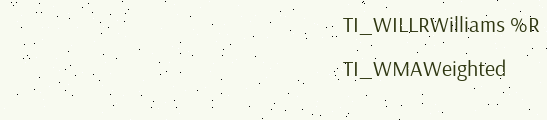TI_WILLRWilliams %R
TI_WMAWeighted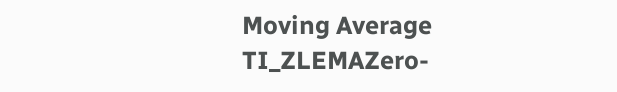Moving Average
TI_ZLEMAZero-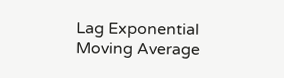Lag Exponential Moving Average